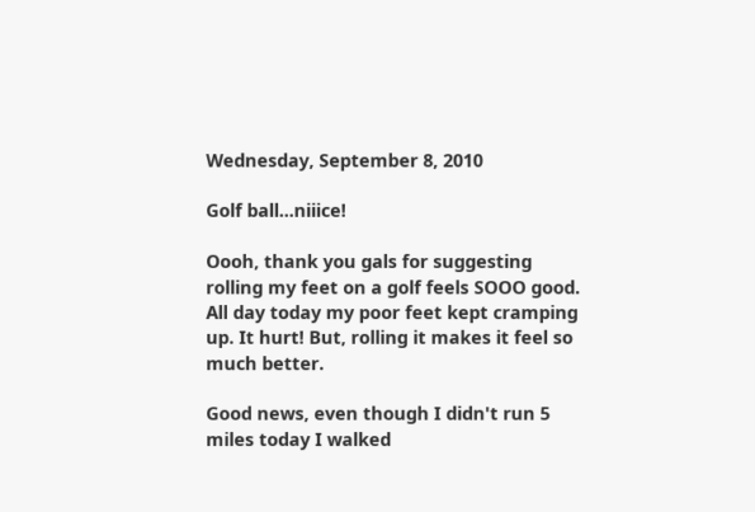Wednesday, September 8, 2010

Golf ball...niiice!

Oooh, thank you gals for suggesting rolling my feet on a golf feels SOOO good. All day today my poor feet kept cramping up. It hurt! But, rolling it makes it feel so much better.

Good news, even though I didn't run 5 miles today I walked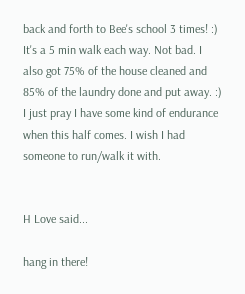back and forth to Bee's school 3 times! :) It's a 5 min walk each way. Not bad. I also got 75% of the house cleaned and 85% of the laundry done and put away. :) I just pray I have some kind of endurance when this half comes. I wish I had someone to run/walk it with.


H Love said...

hang in there!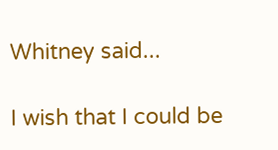Whitney said...

I wish that I could be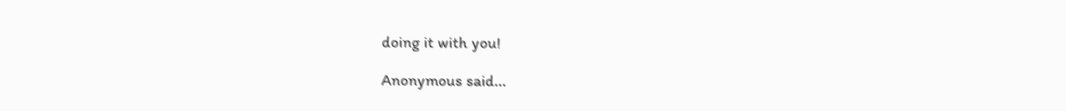doing it with you!

Anonymous said...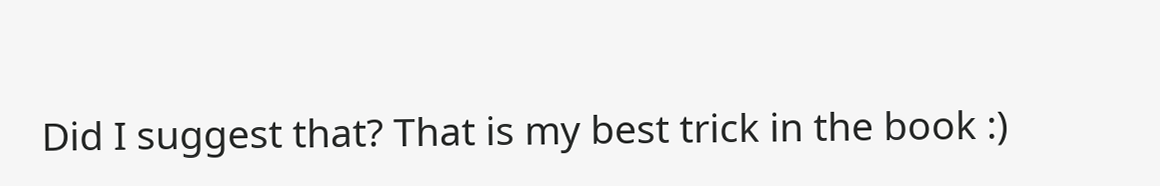Did I suggest that? That is my best trick in the book :)